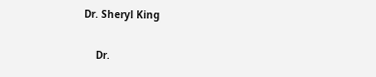Dr. Sheryl King

    Dr.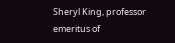Sheryl King, professor emeritus of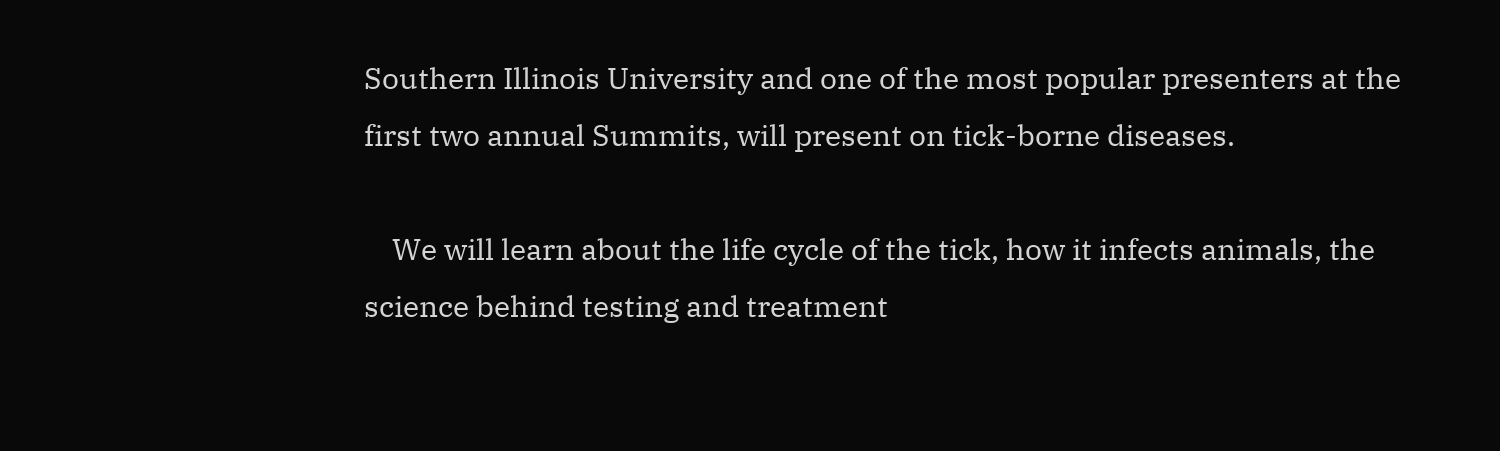Southern Illinois University and one of the most popular presenters at the first two annual Summits, will present on tick-borne diseases.

    We will learn about the life cycle of the tick, how it infects animals, the science behind testing and treatment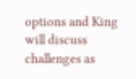options and King will discuss challenges as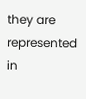they are represented in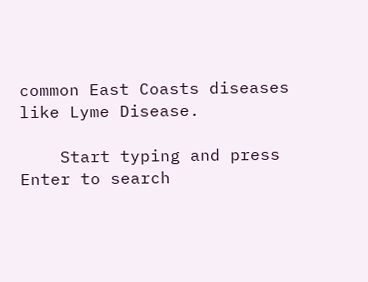common East Coasts diseases like Lyme Disease.

    Start typing and press Enter to search